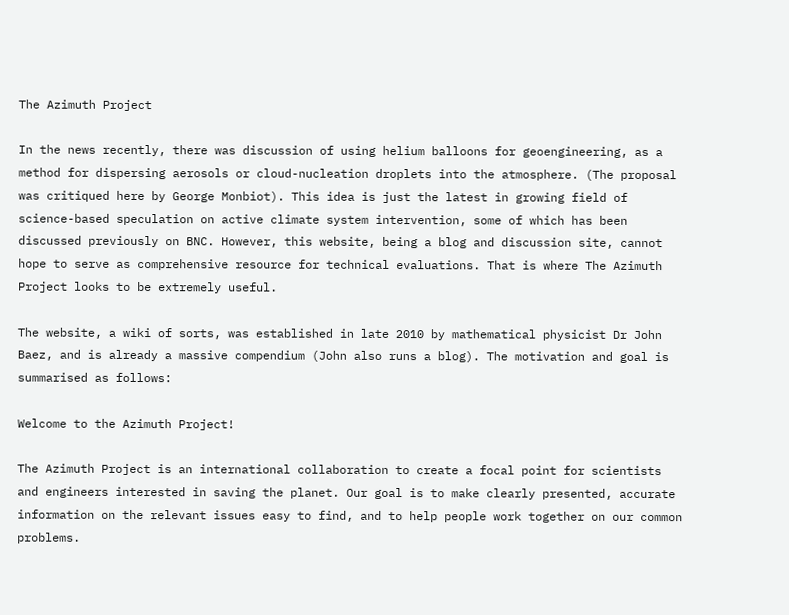The Azimuth Project

In the news recently, there was discussion of using helium balloons for geoengineering, as a method for dispersing aerosols or cloud-nucleation droplets into the atmosphere. (The proposal was critiqued here by George Monbiot). This idea is just the latest in growing field of science-based speculation on active climate system intervention, some of which has been discussed previously on BNC. However, this website, being a blog and discussion site, cannot hope to serve as comprehensive resource for technical evaluations. That is where The Azimuth Project looks to be extremely useful.

The website, a wiki of sorts, was established in late 2010 by mathematical physicist Dr John Baez, and is already a massive compendium (John also runs a blog). The motivation and goal is summarised as follows:

Welcome to the Azimuth Project!

The Azimuth Project is an international collaboration to create a focal point for scientists and engineers interested in saving the planet. Our goal is to make clearly presented, accurate information on the relevant issues easy to find, and to help people work together on our common problems.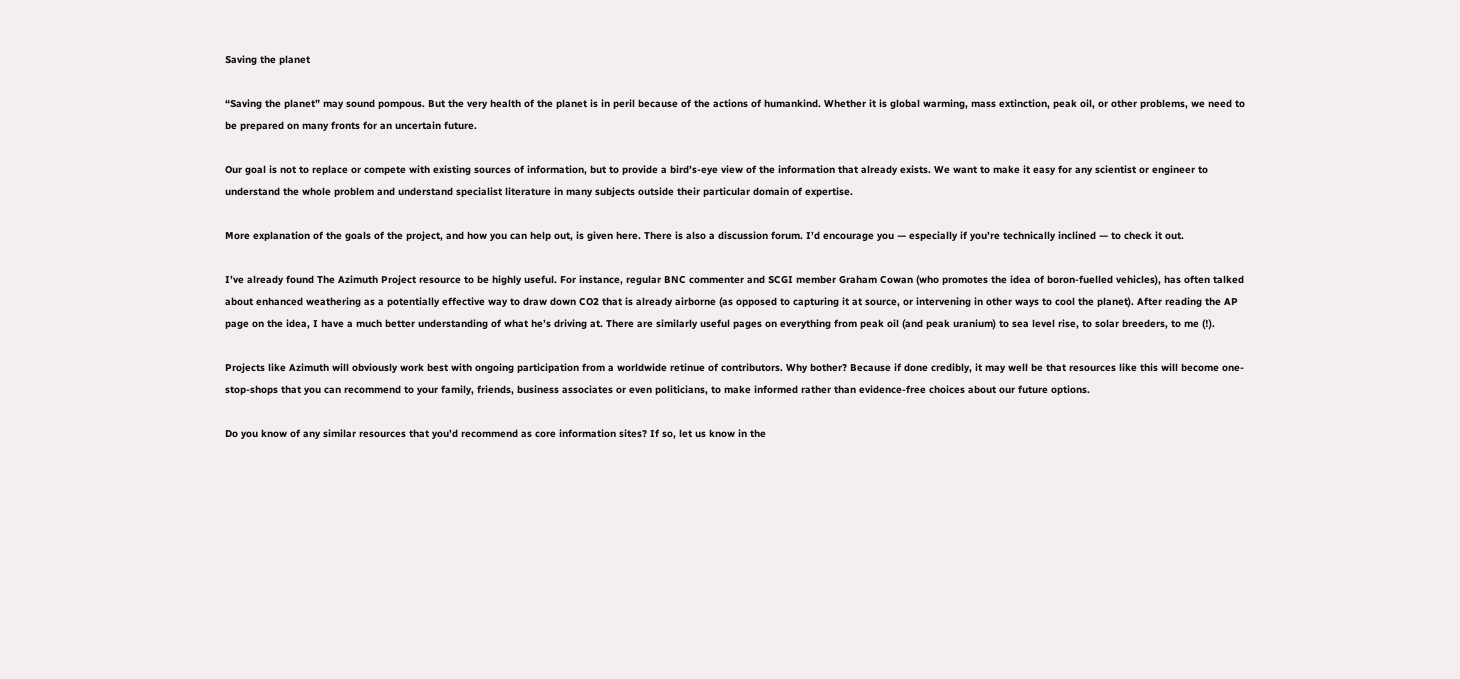Saving the planet

“Saving the planet” may sound pompous. But the very health of the planet is in peril because of the actions of humankind. Whether it is global warming, mass extinction, peak oil, or other problems, we need to be prepared on many fronts for an uncertain future.

Our goal is not to replace or compete with existing sources of information, but to provide a bird’s-eye view of the information that already exists. We want to make it easy for any scientist or engineer to understand the whole problem and understand specialist literature in many subjects outside their particular domain of expertise.

More explanation of the goals of the project, and how you can help out, is given here. There is also a discussion forum. I’d encourage you — especially if you’re technically inclined — to check it out.

I’ve already found The Azimuth Project resource to be highly useful. For instance, regular BNC commenter and SCGI member Graham Cowan (who promotes the idea of boron-fuelled vehicles), has often talked about enhanced weathering as a potentially effective way to draw down CO2 that is already airborne (as opposed to capturing it at source, or intervening in other ways to cool the planet). After reading the AP page on the idea, I have a much better understanding of what he’s driving at. There are similarly useful pages on everything from peak oil (and peak uranium) to sea level rise, to solar breeders, to me (!).

Projects like Azimuth will obviously work best with ongoing participation from a worldwide retinue of contributors. Why bother? Because if done credibly, it may well be that resources like this will become one-stop-shops that you can recommend to your family, friends, business associates or even politicians, to make informed rather than evidence-free choices about our future options.

Do you know of any similar resources that you’d recommend as core information sites? If so, let us know in the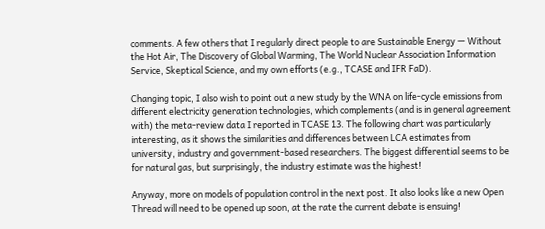comments. A few others that I regularly direct people to are Sustainable Energy — Without the Hot Air, The Discovery of Global Warming, The World Nuclear Association Information Service, Skeptical Science, and my own efforts (e.g., TCASE and IFR FaD).

Changing topic, I also wish to point out a new study by the WNA on life-cycle emissions from different electricity generation technologies, which complements (and is in general agreement with) the meta-review data I reported in TCASE 13. The following chart was particularly interesting, as it shows the similarities and differences between LCA estimates from university, industry and government-based researchers. The biggest differential seems to be for natural gas, but surprisingly, the industry estimate was the highest!

Anyway, more on models of population control in the next post. It also looks like a new Open Thread will need to be opened up soon, at the rate the current debate is ensuing!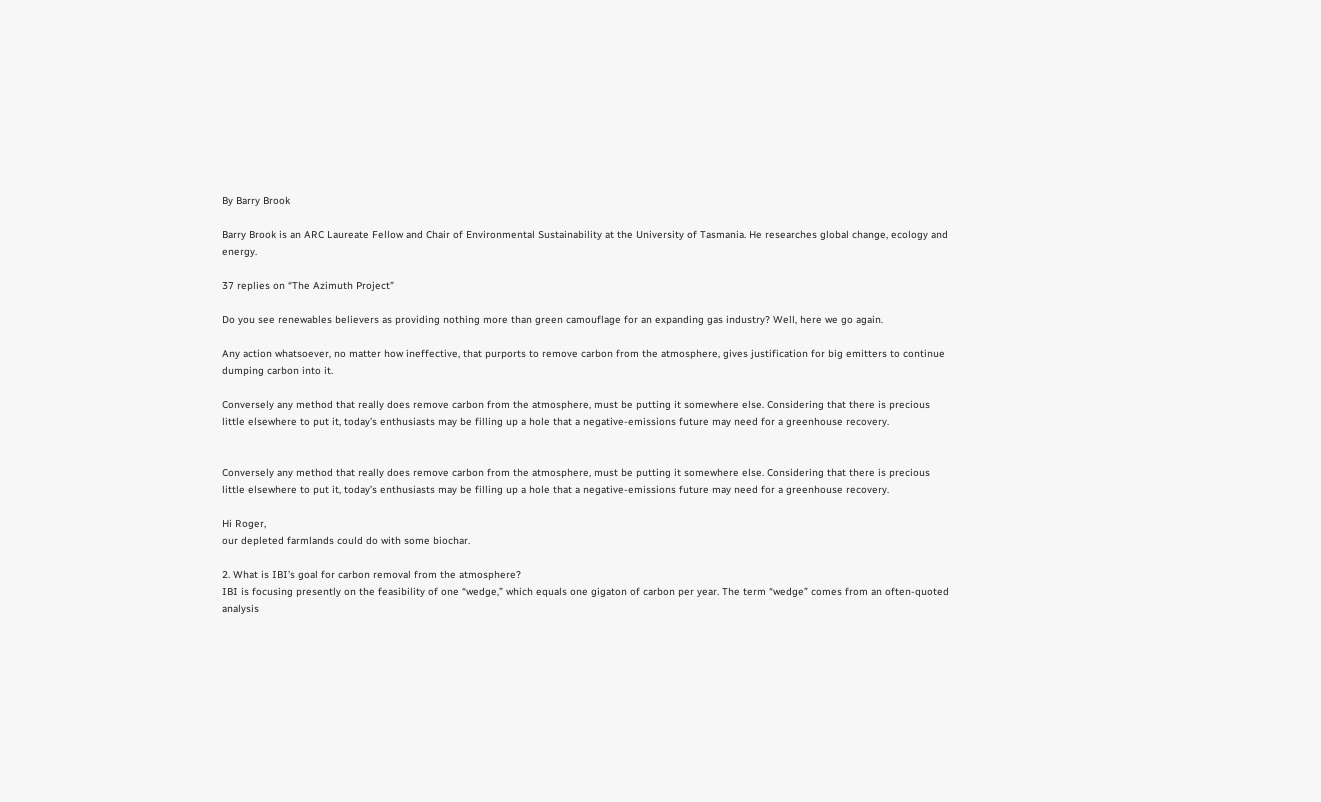By Barry Brook

Barry Brook is an ARC Laureate Fellow and Chair of Environmental Sustainability at the University of Tasmania. He researches global change, ecology and energy.

37 replies on “The Azimuth Project”

Do you see renewables believers as providing nothing more than green camouflage for an expanding gas industry? Well, here we go again.

Any action whatsoever, no matter how ineffective, that purports to remove carbon from the atmosphere, gives justification for big emitters to continue dumping carbon into it.

Conversely any method that really does remove carbon from the atmosphere, must be putting it somewhere else. Considering that there is precious little elsewhere to put it, today’s enthusiasts may be filling up a hole that a negative-emissions future may need for a greenhouse recovery.


Conversely any method that really does remove carbon from the atmosphere, must be putting it somewhere else. Considering that there is precious little elsewhere to put it, today’s enthusiasts may be filling up a hole that a negative-emissions future may need for a greenhouse recovery.

Hi Roger,
our depleted farmlands could do with some biochar.

2. What is IBI’s goal for carbon removal from the atmosphere?
IBI is focusing presently on the feasibility of one “wedge,” which equals one gigaton of carbon per year. The term “wedge” comes from an often-quoted analysis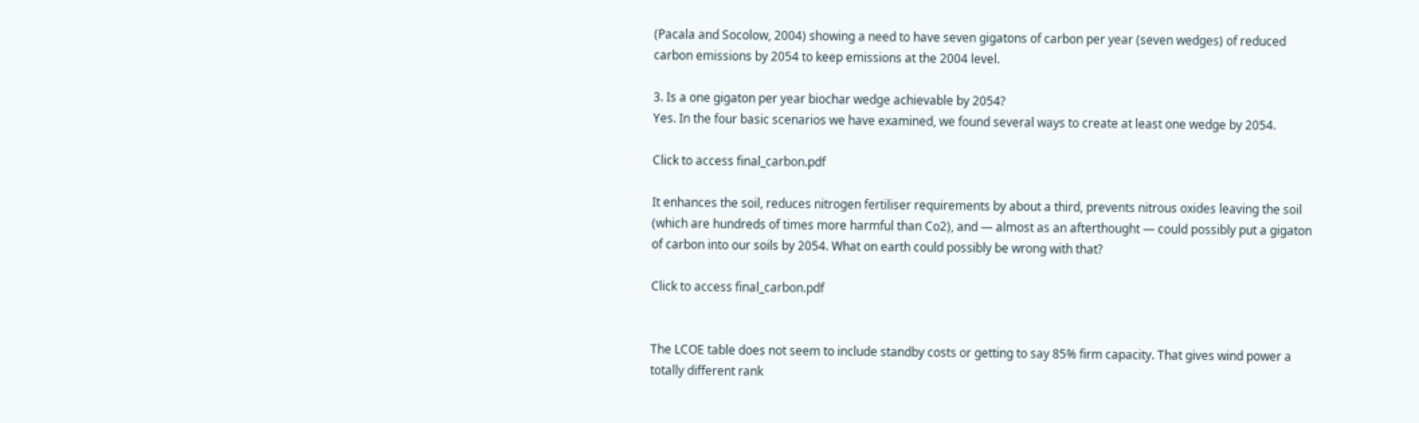(Pacala and Socolow, 2004) showing a need to have seven gigatons of carbon per year (seven wedges) of reduced carbon emissions by 2054 to keep emissions at the 2004 level.

3. Is a one gigaton per year biochar wedge achievable by 2054?
Yes. In the four basic scenarios we have examined, we found several ways to create at least one wedge by 2054.

Click to access final_carbon.pdf

It enhances the soil, reduces nitrogen fertiliser requirements by about a third, prevents nitrous oxides leaving the soil (which are hundreds of times more harmful than Co2), and — almost as an afterthought — could possibly put a gigaton of carbon into our soils by 2054. What on earth could possibly be wrong with that?

Click to access final_carbon.pdf


The LCOE table does not seem to include standby costs or getting to say 85% firm capacity. That gives wind power a totally different rank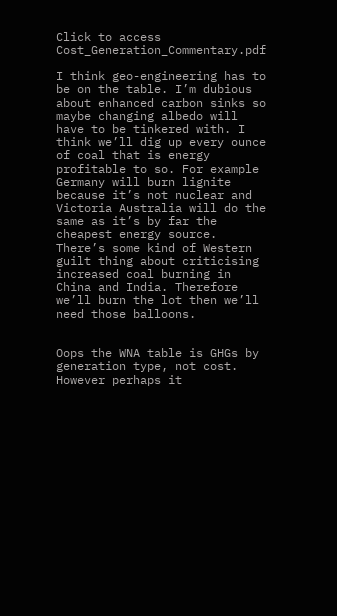Click to access Cost_Generation_Commentary.pdf

I think geo-engineering has to be on the table. I’m dubious about enhanced carbon sinks so maybe changing albedo will have to be tinkered with. I think we’ll dig up every ounce of coal that is energy profitable to so. For example Germany will burn lignite because it’s not nuclear and Victoria Australia will do the same as it’s by far the cheapest energy source. There’s some kind of Western guilt thing about criticising increased coal burning in China and India. Therefore we’ll burn the lot then we’ll need those balloons.


Oops the WNA table is GHGs by generation type, not cost. However perhaps it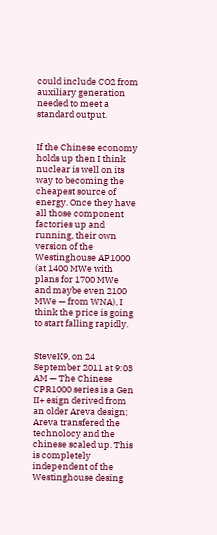could include CO2 from auxiliary generation needed to meet a standard output.


If the Chinese economy holds up then I think nuclear is well on its way to becoming the cheapest source of energy. Once they have all those component factories up and running, their own version of the Westinghouse AP1000 (at 1400 MWe with plans for 1700 MWe and maybe even 2100 MWe — from WNA), I think the price is going to start falling rapidly.


SteveK9, on 24 September 2011 at 9:03 AM — The Chinese CPR1000 series is a Gen II+ esign derived from an older Areva design; Areva transfered the technolocy and the chinese scaled up. This is completely independent of the Westinghouse desing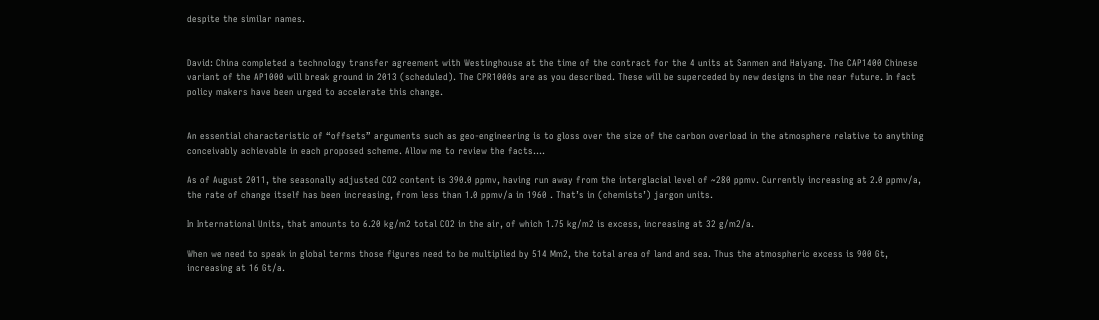despite the similar names.


David: China completed a technology transfer agreement with Westinghouse at the time of the contract for the 4 units at Sanmen and Haiyang. The CAP1400 Chinese variant of the AP1000 will break ground in 2013 (scheduled). The CPR1000s are as you described. These will be superceded by new designs in the near future. In fact policy makers have been urged to accelerate this change.


An essential characteristic of “offsets” arguments such as geo-engineering is to gloss over the size of the carbon overload in the atmosphere relative to anything conceivably achievable in each proposed scheme. Allow me to review the facts….

As of August 2011, the seasonally adjusted CO2 content is 390.0 ppmv, having run away from the interglacial level of ~280 ppmv. Currently increasing at 2.0 ppmv/a, the rate of change itself has been increasing, from less than 1.0 ppmv/a in 1960 . That’s in (chemists’) jargon units.

In International Units, that amounts to 6.20 kg/m2 total CO2 in the air, of which 1.75 kg/m2 is excess, increasing at 32 g/m2/a.

When we need to speak in global terms those figures need to be multiplied by 514 Mm2, the total area of land and sea. Thus the atmospheric excess is 900 Gt, increasing at 16 Gt/a.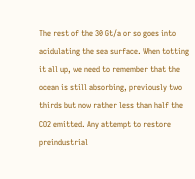The rest of the 30 Gt/a or so goes into acidulating the sea surface. When totting it all up, we need to remember that the ocean is still absorbing, previously two thirds but now rather less than half the CO2 emitted. Any attempt to restore preindustrial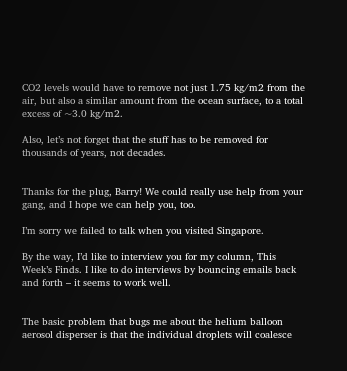CO2 levels would have to remove not just 1.75 kg/m2 from the air, but also a similar amount from the ocean surface, to a total excess of ~3.0 kg/m2.

Also, let’s not forget that the stuff has to be removed for thousands of years, not decades.


Thanks for the plug, Barry! We could really use help from your gang, and I hope we can help you, too.

I’m sorry we failed to talk when you visited Singapore.

By the way, I’d like to interview you for my column, This Week’s Finds. I like to do interviews by bouncing emails back and forth – it seems to work well.


The basic problem that bugs me about the helium balloon aerosol disperser is that the individual droplets will coalesce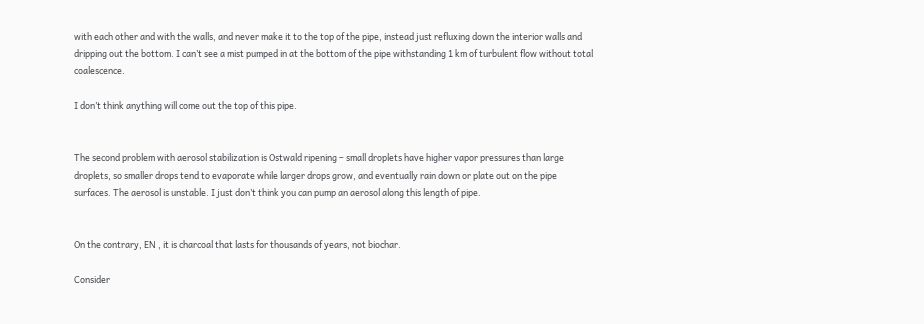with each other and with the walls, and never make it to the top of the pipe, instead just refluxing down the interior walls and dripping out the bottom. I can’t see a mist pumped in at the bottom of the pipe withstanding 1 km of turbulent flow without total coalescence.

I don’t think anything will come out the top of this pipe.


The second problem with aerosol stabilization is Ostwald ripening – small droplets have higher vapor pressures than large droplets, so smaller drops tend to evaporate while larger drops grow, and eventually rain down or plate out on the pipe surfaces. The aerosol is unstable. I just don’t think you can pump an aerosol along this length of pipe.


On the contrary, EN , it is charcoal that lasts for thousands of years, not biochar.

Consider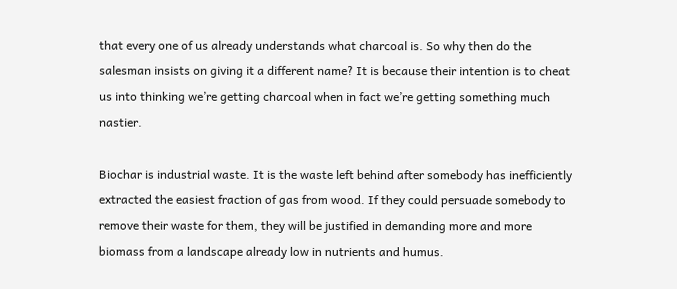that every one of us already understands what charcoal is. So why then do the salesman insists on giving it a different name? It is because their intention is to cheat us into thinking we’re getting charcoal when in fact we’re getting something much nastier.

Biochar is industrial waste. It is the waste left behind after somebody has inefficiently extracted the easiest fraction of gas from wood. If they could persuade somebody to remove their waste for them, they will be justified in demanding more and more biomass from a landscape already low in nutrients and humus.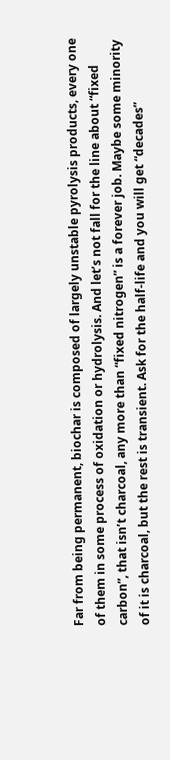Far from being permanent, biochar is composed of largely unstable pyrolysis products, every one of them in some process of oxidation or hydrolysis. And let’s not fall for the line about “fixed carbon”, that isn’t charcoal, any more than “fixed nitrogen” is a forever job. Maybe some minority of it is charcoal, but the rest is transient. Ask for the half-life and you will get “decades”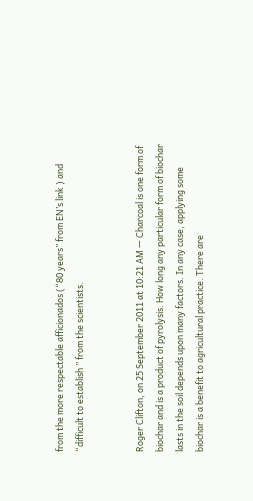from the more respectable afficionados (“80 years” from EN’s link ) and “difficult to establish ” from the scientists.


Roger Clifton, on 25 September 2011 at 10:21 AM — Charcoal is one form of biochar and is a product of pyrolysis. How long any particular form of biochar lasts in the soil depends upon many factors. In any case, applying some biochar is a benefit to agricultural practice. There are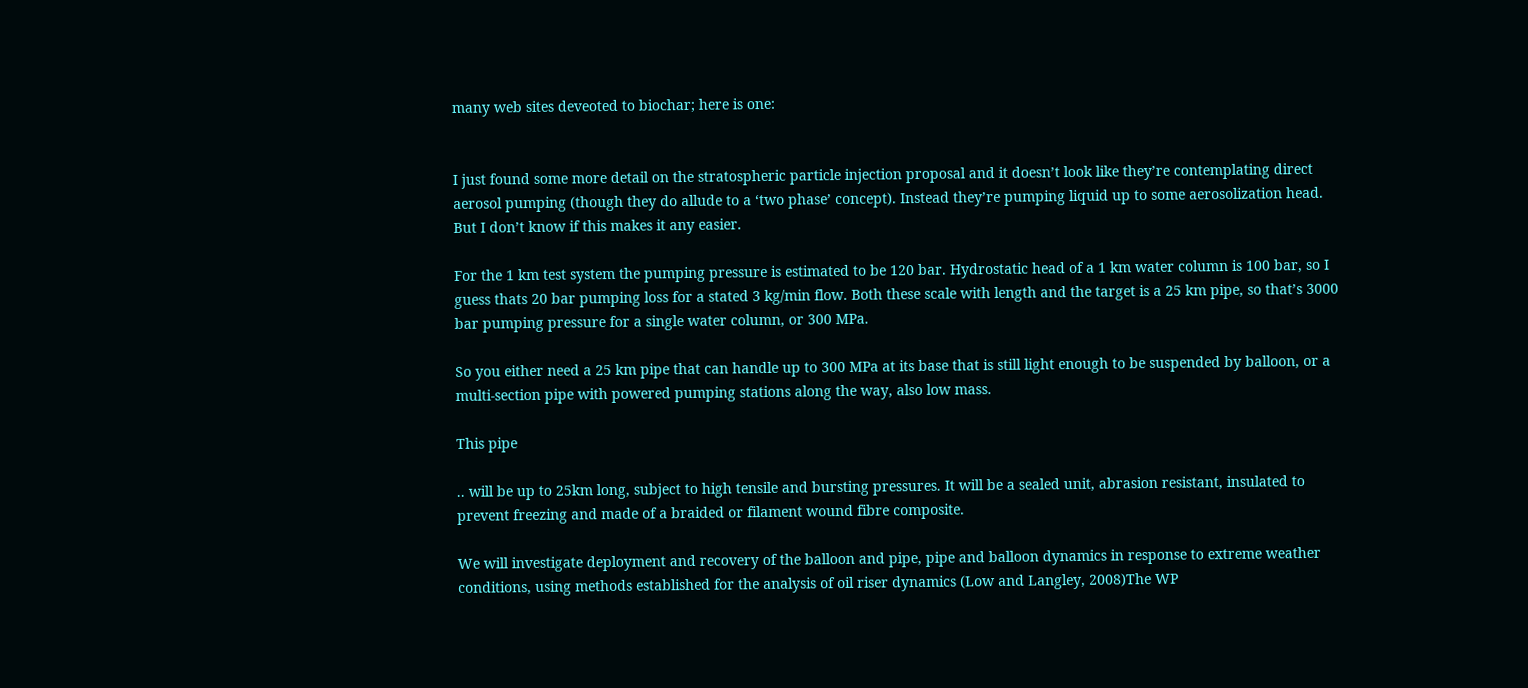many web sites deveoted to biochar; here is one:


I just found some more detail on the stratospheric particle injection proposal and it doesn’t look like they’re contemplating direct aerosol pumping (though they do allude to a ‘two phase’ concept). Instead they’re pumping liquid up to some aerosolization head. But I don’t know if this makes it any easier.

For the 1 km test system the pumping pressure is estimated to be 120 bar. Hydrostatic head of a 1 km water column is 100 bar, so I guess thats 20 bar pumping loss for a stated 3 kg/min flow. Both these scale with length and the target is a 25 km pipe, so that’s 3000 bar pumping pressure for a single water column, or 300 MPa.

So you either need a 25 km pipe that can handle up to 300 MPa at its base that is still light enough to be suspended by balloon, or a multi-section pipe with powered pumping stations along the way, also low mass.

This pipe

.. will be up to 25km long, subject to high tensile and bursting pressures. It will be a sealed unit, abrasion resistant, insulated to prevent freezing and made of a braided or filament wound fibre composite.

We will investigate deployment and recovery of the balloon and pipe, pipe and balloon dynamics in response to extreme weather conditions, using methods established for the analysis of oil riser dynamics (Low and Langley, 2008)The WP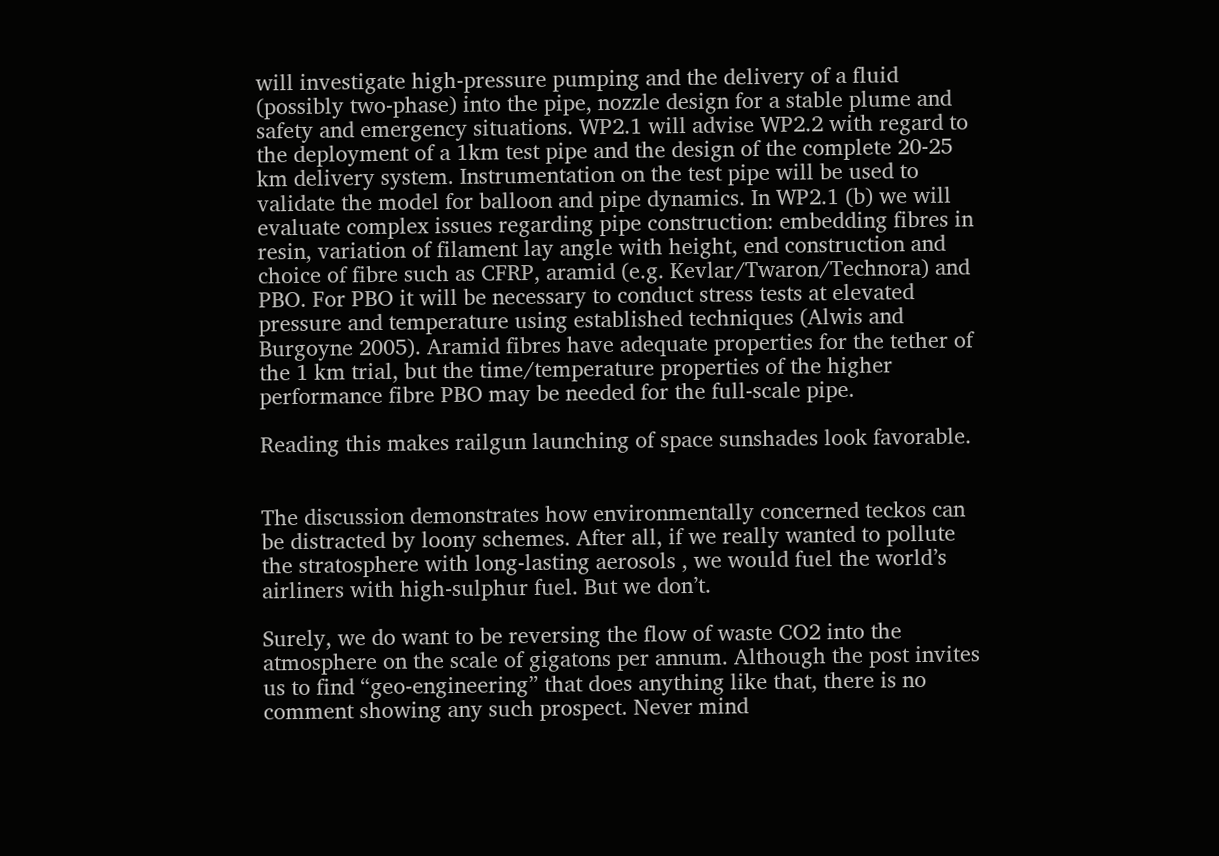will investigate high-pressure pumping and the delivery of a fluid (possibly two-phase) into the pipe, nozzle design for a stable plume and safety and emergency situations. WP2.1 will advise WP2.2 with regard to the deployment of a 1km test pipe and the design of the complete 20-25 km delivery system. Instrumentation on the test pipe will be used to validate the model for balloon and pipe dynamics. In WP2.1 (b) we will evaluate complex issues regarding pipe construction: embedding fibres in resin, variation of filament lay angle with height, end construction and choice of fibre such as CFRP, aramid (e.g. Kevlar/Twaron/Technora) and PBO. For PBO it will be necessary to conduct stress tests at elevated pressure and temperature using established techniques (Alwis and Burgoyne 2005). Aramid fibres have adequate properties for the tether of the 1 km trial, but the time/temperature properties of the higher performance fibre PBO may be needed for the full-scale pipe.

Reading this makes railgun launching of space sunshades look favorable.


The discussion demonstrates how environmentally concerned teckos can be distracted by loony schemes. After all, if we really wanted to pollute the stratosphere with long-lasting aerosols , we would fuel the world’s airliners with high-sulphur fuel. But we don’t.

Surely, we do want to be reversing the flow of waste CO2 into the atmosphere on the scale of gigatons per annum. Although the post invites us to find “geo-engineering” that does anything like that, there is no comment showing any such prospect. Never mind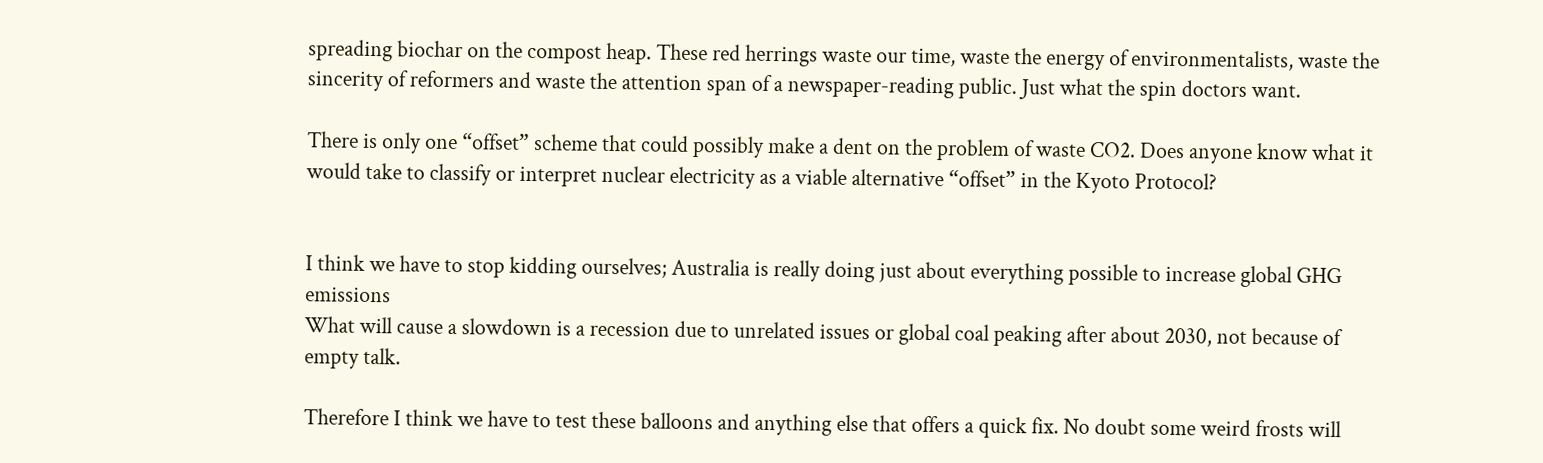spreading biochar on the compost heap. These red herrings waste our time, waste the energy of environmentalists, waste the sincerity of reformers and waste the attention span of a newspaper-reading public. Just what the spin doctors want.

There is only one “offset” scheme that could possibly make a dent on the problem of waste CO2. Does anyone know what it would take to classify or interpret nuclear electricity as a viable alternative “offset” in the Kyoto Protocol?


I think we have to stop kidding ourselves; Australia is really doing just about everything possible to increase global GHG emissions
What will cause a slowdown is a recession due to unrelated issues or global coal peaking after about 2030, not because of empty talk.

Therefore I think we have to test these balloons and anything else that offers a quick fix. No doubt some weird frosts will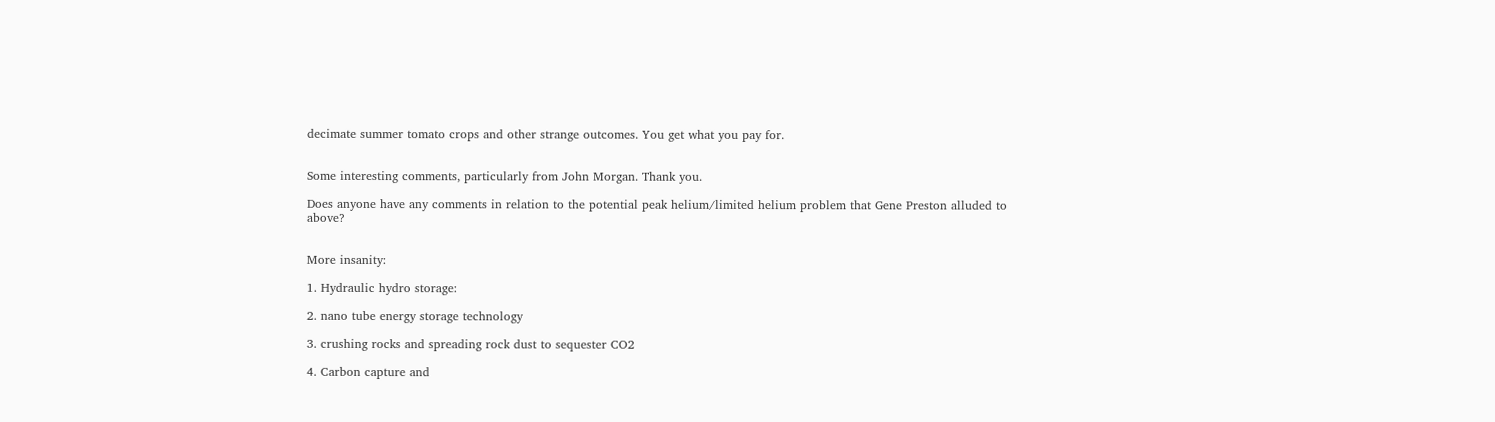decimate summer tomato crops and other strange outcomes. You get what you pay for.


Some interesting comments, particularly from John Morgan. Thank you.

Does anyone have any comments in relation to the potential peak helium/limited helium problem that Gene Preston alluded to above?


More insanity:

1. Hydraulic hydro storage:

2. nano tube energy storage technology

3. crushing rocks and spreading rock dust to sequester CO2

4. Carbon capture and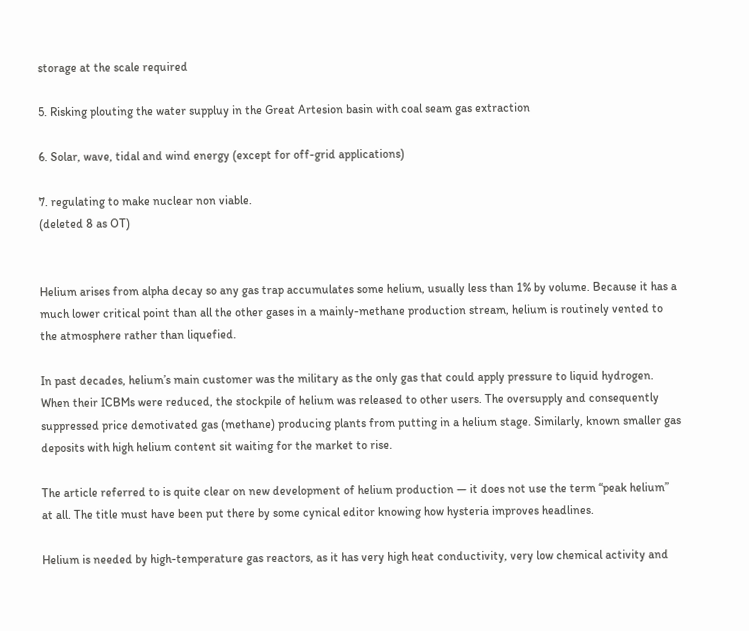storage at the scale required

5. Risking plouting the water suppluy in the Great Artesion basin with coal seam gas extraction

6. Solar, wave, tidal and wind energy (except for off-grid applications)

7. regulating to make nuclear non viable.
(deleted 8 as OT)


Helium arises from alpha decay so any gas trap accumulates some helium, usually less than 1% by volume. Because it has a much lower critical point than all the other gases in a mainly-methane production stream, helium is routinely vented to the atmosphere rather than liquefied.

In past decades, helium’s main customer was the military as the only gas that could apply pressure to liquid hydrogen. When their ICBMs were reduced, the stockpile of helium was released to other users. The oversupply and consequently suppressed price demotivated gas (methane) producing plants from putting in a helium stage. Similarly, known smaller gas deposits with high helium content sit waiting for the market to rise.

The article referred to is quite clear on new development of helium production — it does not use the term “peak helium” at all. The title must have been put there by some cynical editor knowing how hysteria improves headlines.

Helium is needed by high-temperature gas reactors, as it has very high heat conductivity, very low chemical activity and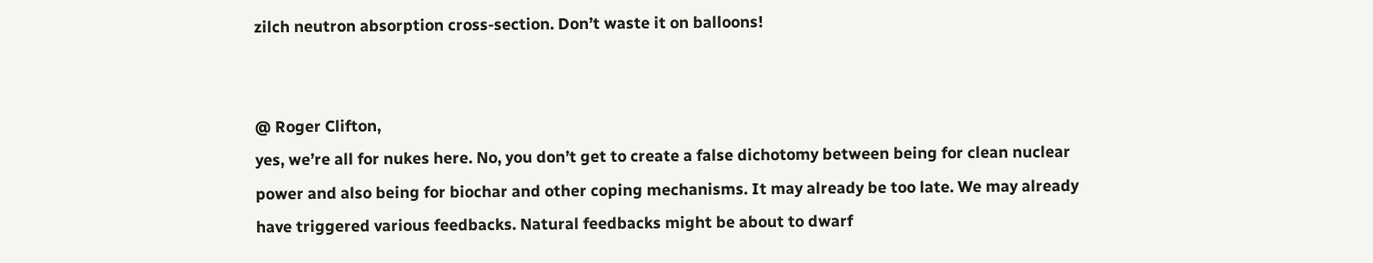zilch neutron absorption cross-section. Don’t waste it on balloons!


@ Roger Clifton,
yes, we’re all for nukes here. No, you don’t get to create a false dichotomy between being for clean nuclear power and also being for biochar and other coping mechanisms. It may already be too late. We may already have triggered various feedbacks. Natural feedbacks might be about to dwarf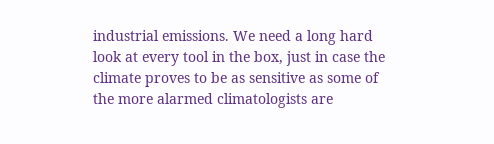industrial emissions. We need a long hard look at every tool in the box, just in case the climate proves to be as sensitive as some of the more alarmed climatologists are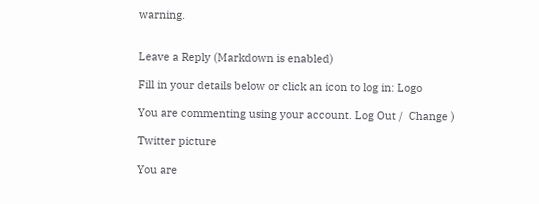warning.


Leave a Reply (Markdown is enabled)

Fill in your details below or click an icon to log in: Logo

You are commenting using your account. Log Out /  Change )

Twitter picture

You are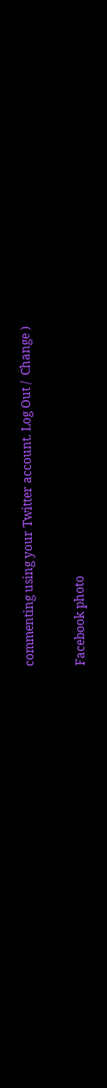commenting using your Twitter account. Log Out /  Change )

Facebook photo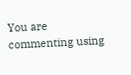You are commenting using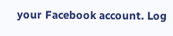your Facebook account. Log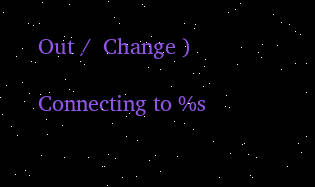Out /  Change )

Connecting to %s